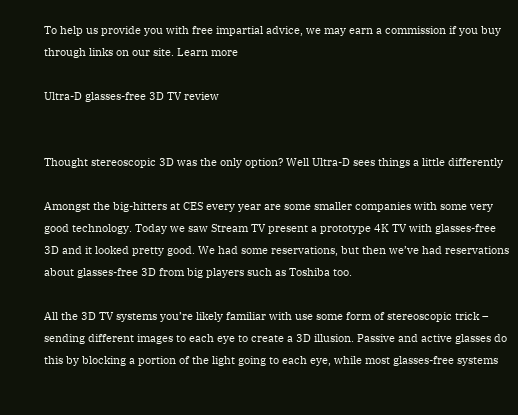To help us provide you with free impartial advice, we may earn a commission if you buy through links on our site. Learn more

Ultra-D glasses-free 3D TV review


Thought stereoscopic 3D was the only option? Well Ultra-D sees things a little differently

Amongst the big-hitters at CES every year are some smaller companies with some very good technology. Today we saw Stream TV present a prototype 4K TV with glasses-free 3D and it looked pretty good. We had some reservations, but then we’ve had reservations about glasses-free 3D from big players such as Toshiba too.

All the 3D TV systems you’re likely familiar with use some form of stereoscopic trick – sending different images to each eye to create a 3D illusion. Passive and active glasses do this by blocking a portion of the light going to each eye, while most glasses-free systems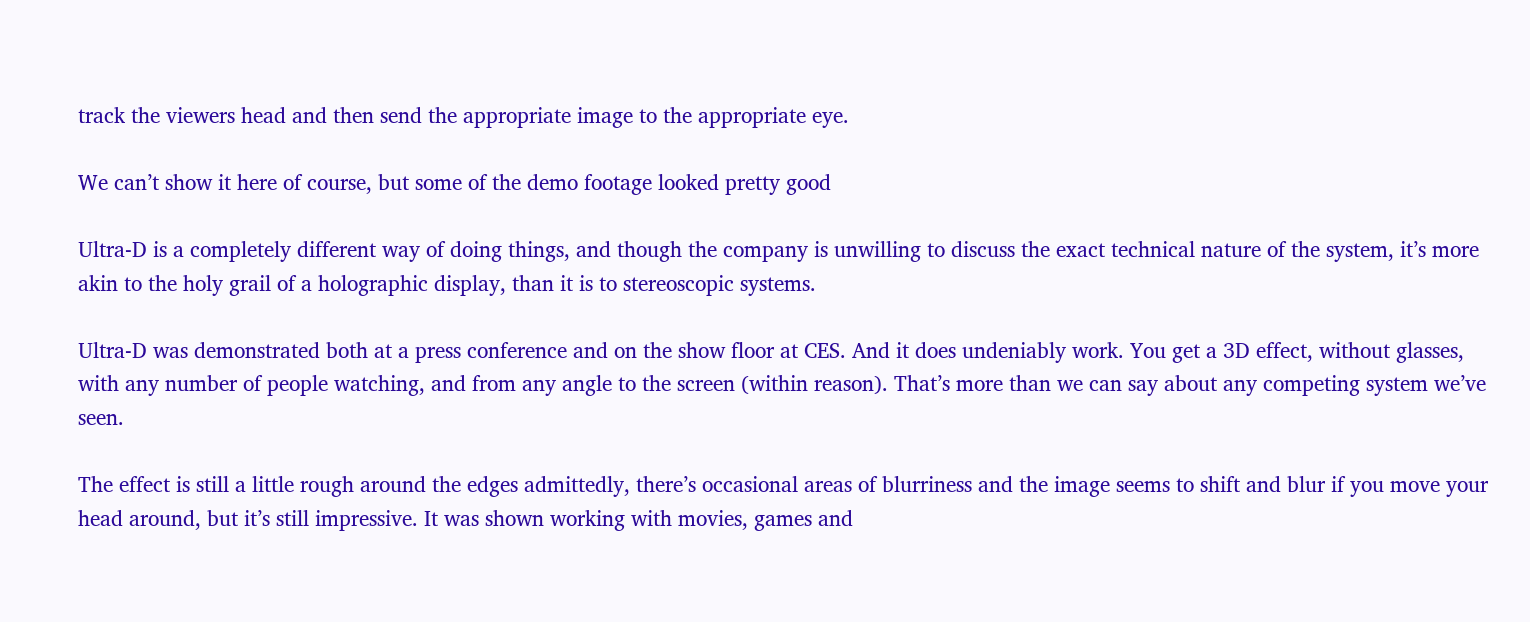track the viewers head and then send the appropriate image to the appropriate eye.

We can’t show it here of course, but some of the demo footage looked pretty good

Ultra-D is a completely different way of doing things, and though the company is unwilling to discuss the exact technical nature of the system, it’s more akin to the holy grail of a holographic display, than it is to stereoscopic systems.

Ultra-D was demonstrated both at a press conference and on the show floor at CES. And it does undeniably work. You get a 3D effect, without glasses, with any number of people watching, and from any angle to the screen (within reason). That’s more than we can say about any competing system we’ve seen.

The effect is still a little rough around the edges admittedly, there’s occasional areas of blurriness and the image seems to shift and blur if you move your head around, but it’s still impressive. It was shown working with movies, games and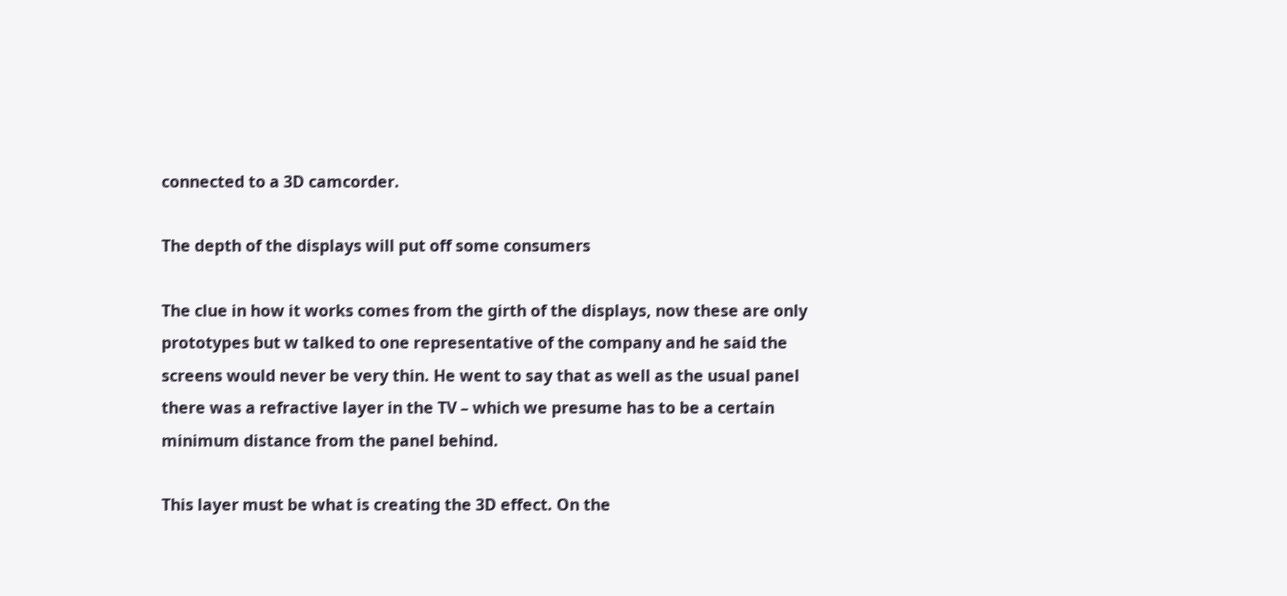connected to a 3D camcorder.

The depth of the displays will put off some consumers

The clue in how it works comes from the girth of the displays, now these are only prototypes but w talked to one representative of the company and he said the screens would never be very thin. He went to say that as well as the usual panel there was a refractive layer in the TV – which we presume has to be a certain minimum distance from the panel behind.

This layer must be what is creating the 3D effect. On the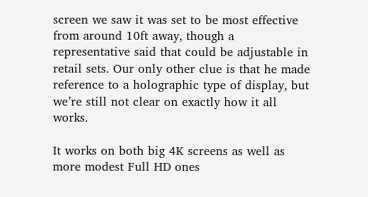screen we saw it was set to be most effective from around 10ft away, though a representative said that could be adjustable in retail sets. Our only other clue is that he made reference to a holographic type of display, but we’re still not clear on exactly how it all works.

It works on both big 4K screens as well as more modest Full HD ones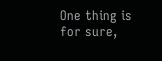One thing is for sure,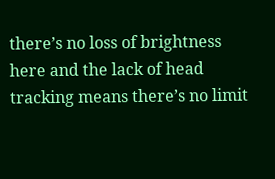there’s no loss of brightness here and the lack of head tracking means there’s no limit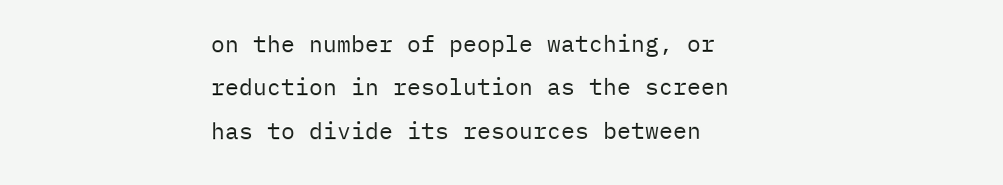on the number of people watching, or reduction in resolution as the screen has to divide its resources between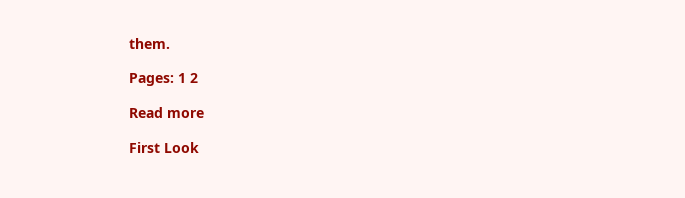them.

Pages: 1 2

Read more

First Look